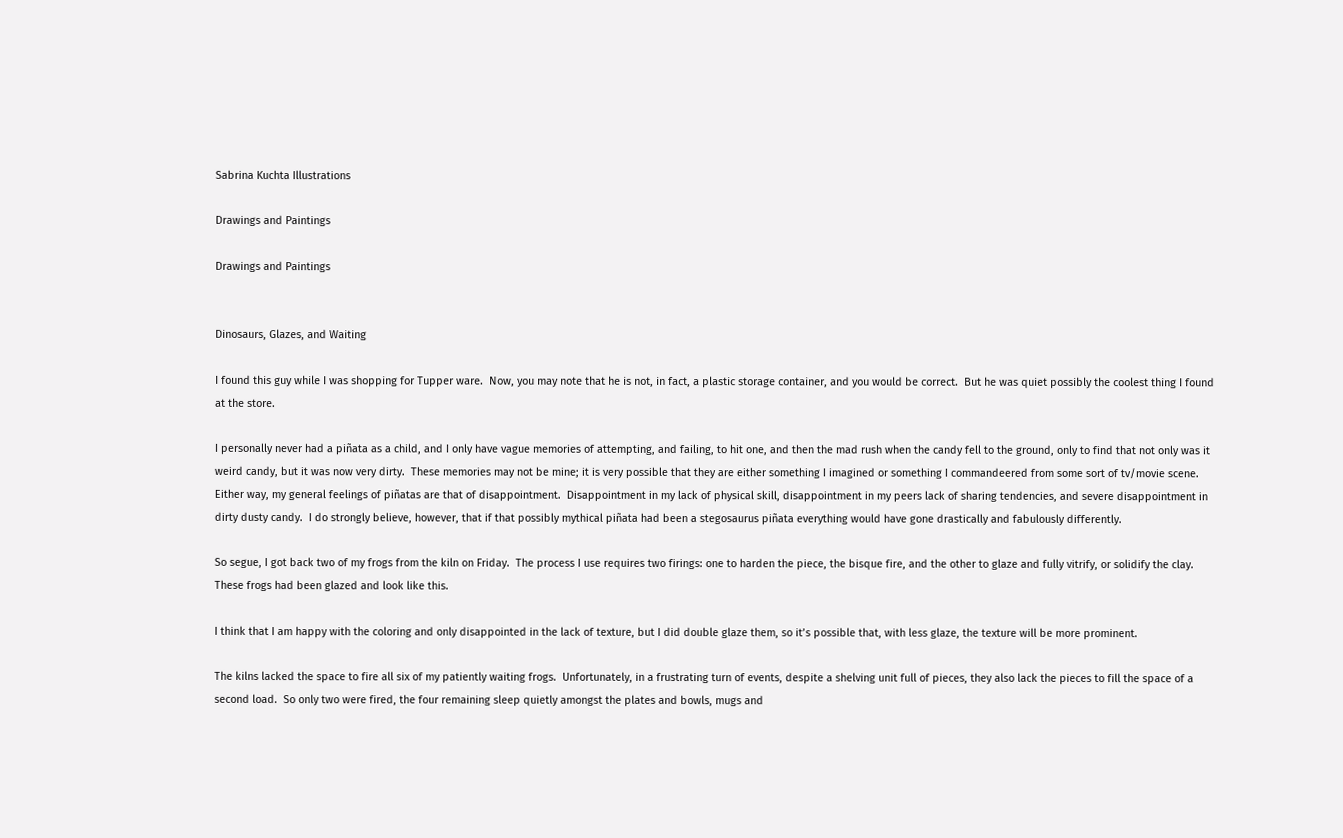Sabrina Kuchta Illustrations

Drawings and Paintings

Drawings and Paintings


Dinosaurs, Glazes, and Waiting

I found this guy while I was shopping for Tupper ware.  Now, you may note that he is not, in fact, a plastic storage container, and you would be correct.  But he was quiet possibly the coolest thing I found at the store.

I personally never had a piñata as a child, and I only have vague memories of attempting, and failing, to hit one, and then the mad rush when the candy fell to the ground, only to find that not only was it weird candy, but it was now very dirty.  These memories may not be mine; it is very possible that they are either something I imagined or something I commandeered from some sort of tv/movie scene. Either way, my general feelings of piñatas are that of disappointment.  Disappointment in my lack of physical skill, disappointment in my peers lack of sharing tendencies, and severe disappointment in dirty dusty candy.  I do strongly believe, however, that if that possibly mythical piñata had been a stegosaurus piñata everything would have gone drastically and fabulously differently.

So segue, I got back two of my frogs from the kiln on Friday.  The process I use requires two firings: one to harden the piece, the bisque fire, and the other to glaze and fully vitrify, or solidify the clay.  These frogs had been glazed and look like this.

I think that I am happy with the coloring and only disappointed in the lack of texture, but I did double glaze them, so it’s possible that, with less glaze, the texture will be more prominent.

The kilns lacked the space to fire all six of my patiently waiting frogs.  Unfortunately, in a frustrating turn of events, despite a shelving unit full of pieces, they also lack the pieces to fill the space of a second load.  So only two were fired, the four remaining sleep quietly amongst the plates and bowls, mugs and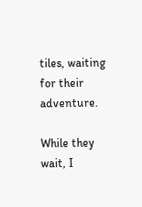tiles, waiting for their adventure.

While they wait, I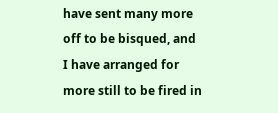have sent many more off to be bisqued, and I have arranged for more still to be fired in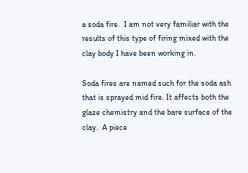a soda fire.  I am not very familiar with the results of this type of firing mixed with the clay body I have been working in.

Soda fires are named such for the soda ash that is sprayed mid fire. It affects both the glaze chemistry and the bare surface of the clay.  A piece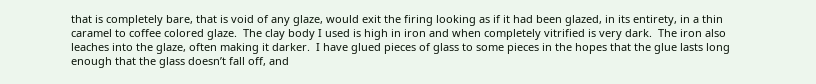that is completely bare, that is void of any glaze, would exit the firing looking as if it had been glazed, in its entirety, in a thin caramel to coffee colored glaze.  The clay body I used is high in iron and when completely vitrified is very dark.  The iron also leaches into the glaze, often making it darker.  I have glued pieces of glass to some pieces in the hopes that the glue lasts long enough that the glass doesn’t fall off, and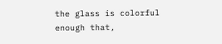the glass is colorful enough that,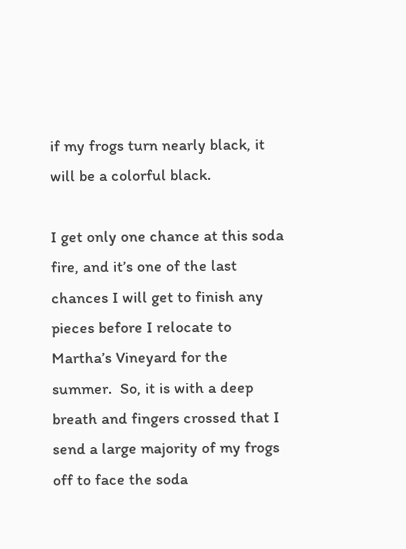if my frogs turn nearly black, it will be a colorful black.

I get only one chance at this soda fire, and it’s one of the last chances I will get to finish any pieces before I relocate to Martha’s Vineyard for the summer.  So, it is with a deep breath and fingers crossed that I send a large majority of my frogs off to face the soda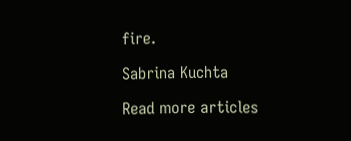fire.

Sabrina Kuchta

Read more articles